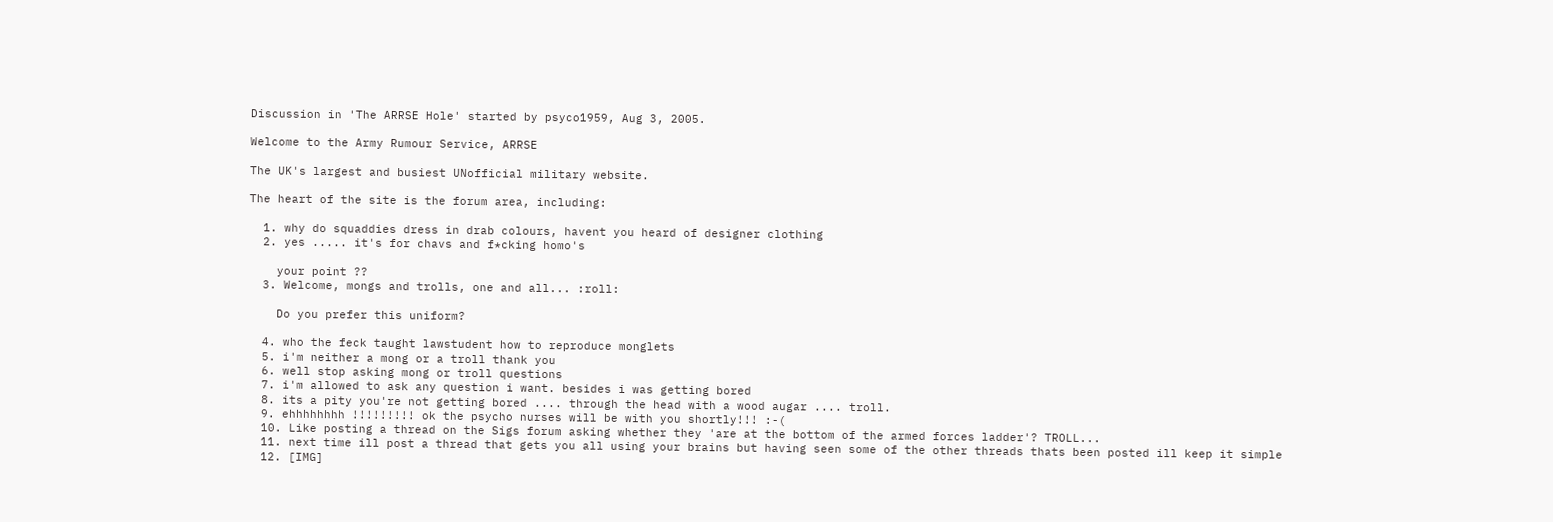Discussion in 'The ARRSE Hole' started by psyco1959, Aug 3, 2005.

Welcome to the Army Rumour Service, ARRSE

The UK's largest and busiest UNofficial military website.

The heart of the site is the forum area, including:

  1. why do squaddies dress in drab colours, havent you heard of designer clothing
  2. yes ..... it's for chavs and f*cking homo's

    your point ??
  3. Welcome, mongs and trolls, one and all... :roll:

    Do you prefer this uniform?

  4. who the feck taught lawstudent how to reproduce monglets
  5. i'm neither a mong or a troll thank you
  6. well stop asking mong or troll questions
  7. i'm allowed to ask any question i want. besides i was getting bored
  8. its a pity you're not getting bored .... through the head with a wood augar .... troll.
  9. ehhhhhhhh !!!!!!!!! ok the psycho nurses will be with you shortly!!! :-(
  10. Like posting a thread on the Sigs forum asking whether they 'are at the bottom of the armed forces ladder'? TROLL...
  11. next time ill post a thread that gets you all using your brains but having seen some of the other threads thats been posted ill keep it simple
  12. [IMG]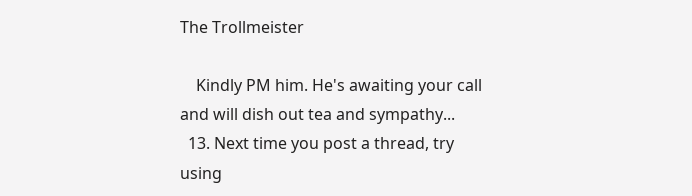The Trollmeister

    Kindly PM him. He's awaiting your call and will dish out tea and sympathy...
  13. Next time you post a thread, try using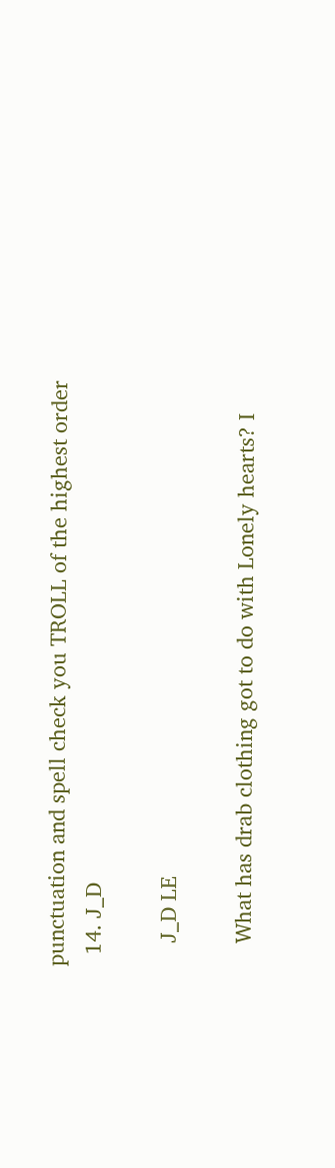punctuation and spell check you TROLL of the highest order
  14. J_D

    J_D LE

    What has drab clothing got to do with Lonely hearts? I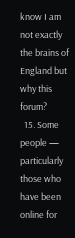know I am not exactly the brains of England but why this forum?
  15. Some people — particularly those who have been online for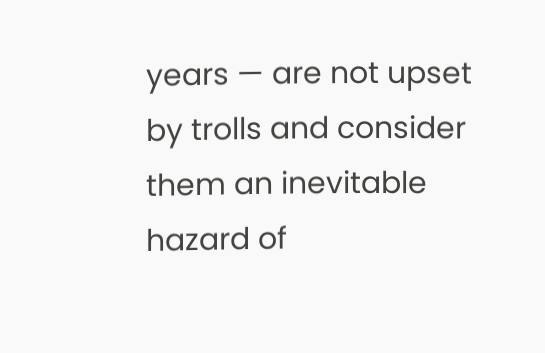years — are not upset by trolls and consider them an inevitable hazard of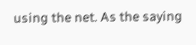using the net. As the saying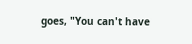goes, "You can't have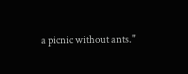a picnic without ants."